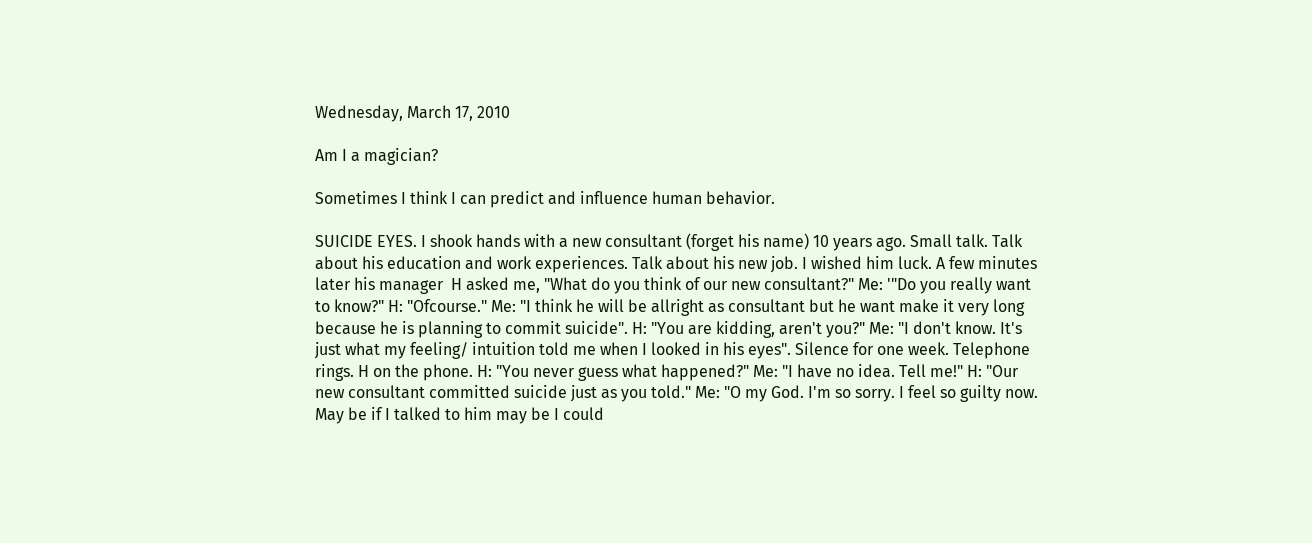Wednesday, March 17, 2010

Am I a magician?

Sometimes I think I can predict and influence human behavior.

SUICIDE EYES. I shook hands with a new consultant (forget his name) 10 years ago. Small talk. Talk about his education and work experiences. Talk about his new job. I wished him luck. A few minutes later his manager  H asked me, "What do you think of our new consultant?" Me: '"Do you really want to know?" H: "Ofcourse." Me: "I think he will be allright as consultant but he want make it very long because he is planning to commit suicide". H: "You are kidding, aren't you?" Me: "I don't know. It's just what my feeling/ intuition told me when I looked in his eyes". Silence for one week. Telephone rings. H on the phone. H: "You never guess what happened?" Me: "I have no idea. Tell me!" H: "Our new consultant committed suicide just as you told." Me: "O my God. I'm so sorry. I feel so guilty now. May be if I talked to him may be I could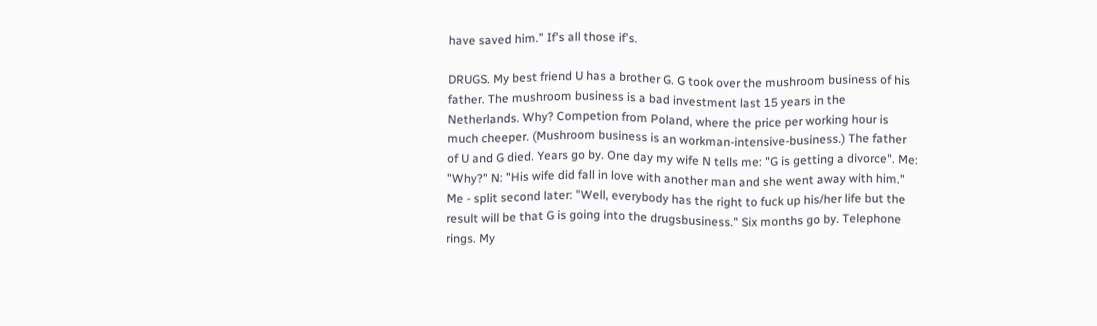have saved him." If's all those if's.

DRUGS. My best friend U has a brother G. G took over the mushroom business of his father. The mushroom business is a bad investment last 15 years in the Netherlands. Why? Competion from Poland, where the price per working hour is much cheeper. (Mushroom business is an workman-intensive-business.) The father of U and G died. Years go by. One day my wife N tells me: "G is getting a divorce". Me: "Why?" N: "His wife did fall in love with another man and she went away with him." Me - split second later: "Well, everybody has the right to fuck up his/her life but the result will be that G is going into the drugsbusiness." Six months go by. Telephone rings. My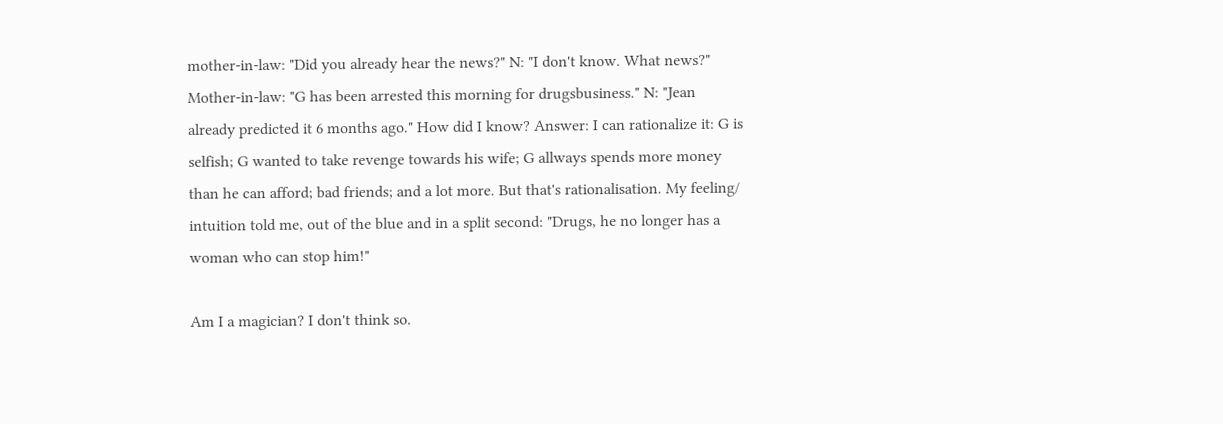mother-in-law: "Did you already hear the news?" N: "I don't know. What news?" Mother-in-law: "G has been arrested this morning for drugsbusiness." N: "Jean already predicted it 6 months ago." How did I know? Answer: I can rationalize it: G is selfish; G wanted to take revenge towards his wife; G allways spends more money than he can afford; bad friends; and a lot more. But that's rationalisation. My feeling/ intuition told me, out of the blue and in a split second: "Drugs, he no longer has a woman who can stop him!"

Am I a magician? I don't think so.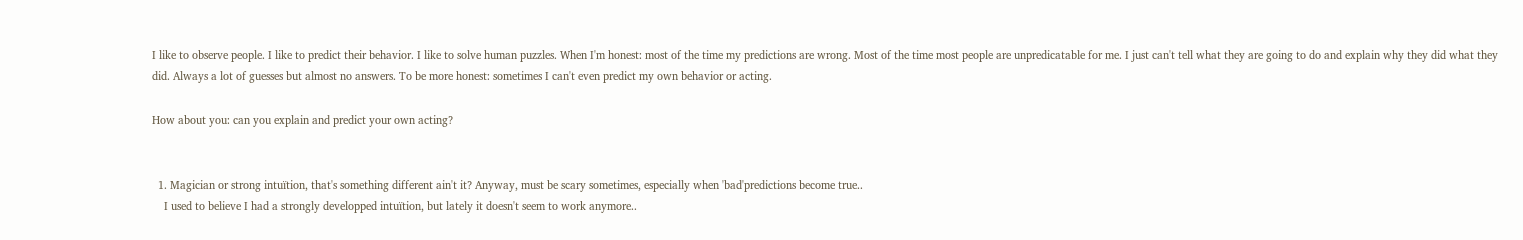I like to observe people. I like to predict their behavior. I like to solve human puzzles. When I'm honest: most of the time my predictions are wrong. Most of the time most people are unpredicatable for me. I just can't tell what they are going to do and explain why they did what they did. Always a lot of guesses but almost no answers. To be more honest: sometimes I can't even predict my own behavior or acting.

How about you: can you explain and predict your own acting?


  1. Magician or strong intuïtion, that's something different ain't it? Anyway, must be scary sometimes, especially when 'bad'predictions become true..
    I used to believe I had a strongly developped intuïtion, but lately it doesn't seem to work anymore..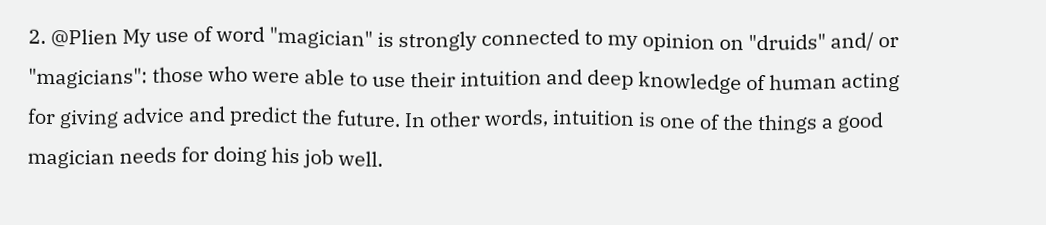2. @Plien My use of word "magician" is strongly connected to my opinion on "druids" and/ or "magicians": those who were able to use their intuition and deep knowledge of human acting for giving advice and predict the future. In other words, intuition is one of the things a good magician needs for doing his job well.